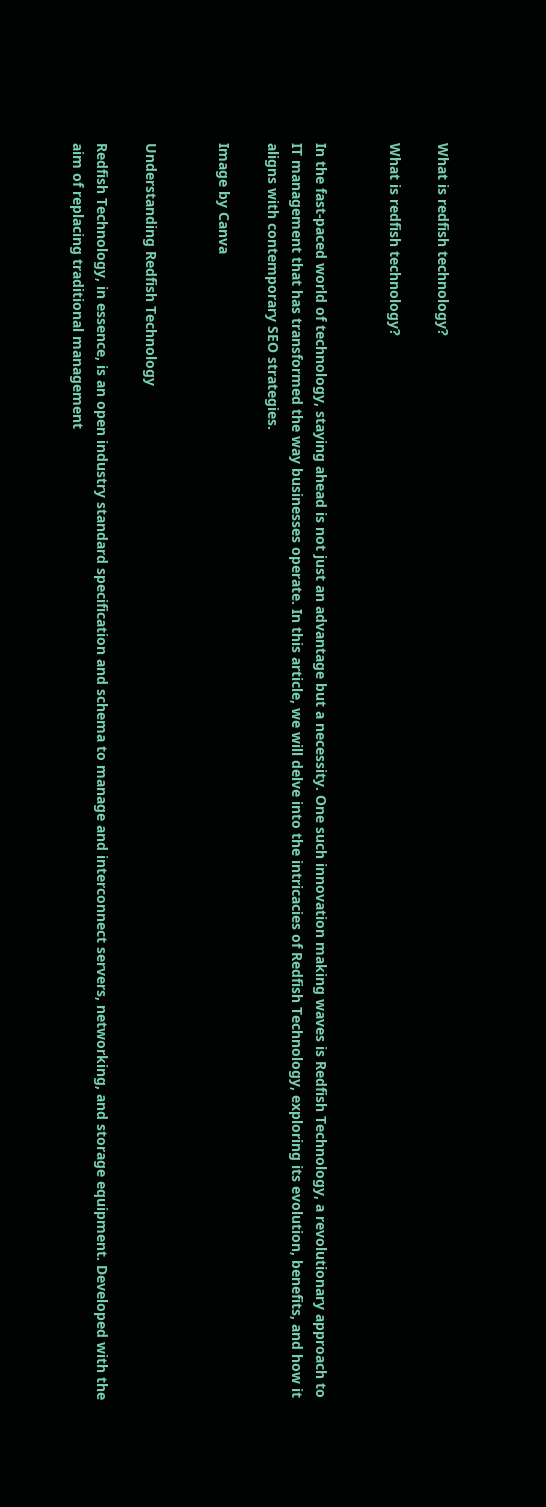What is redfish technology?

What is redfish technology?


In the fast-paced world of technology, staying ahead is not just an advantage but a necessity. One such innovation making waves is Redfish Technology, a revolutionary approach to IT management that has transformed the way businesses operate. In this article, we will delve into the intricacies of Redfish Technology, exploring its evolution, benefits, and how it aligns with contemporary SEO strategies.

Image by Canva


Understanding Redfish Technology

Redfish Technology, in essence, is an open industry standard specification and schema to manage and interconnect servers, networking, and storage equipment. Developed with the aim of replacing traditional management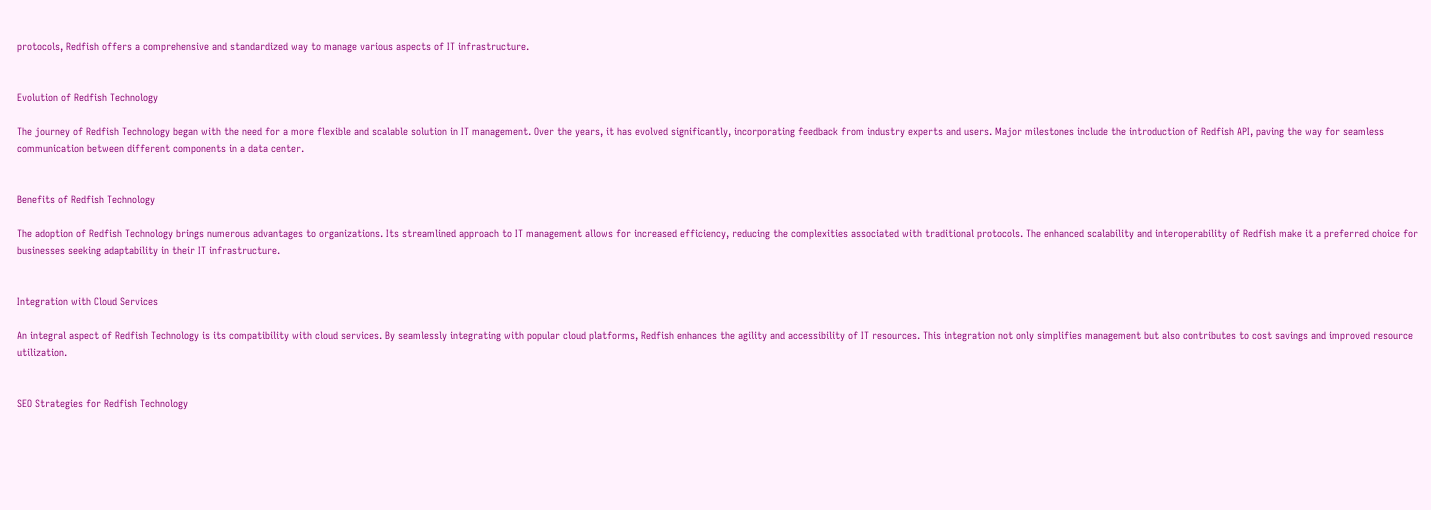protocols, Redfish offers a comprehensive and standardized way to manage various aspects of IT infrastructure.


Evolution of Redfish Technology

The journey of Redfish Technology began with the need for a more flexible and scalable solution in IT management. Over the years, it has evolved significantly, incorporating feedback from industry experts and users. Major milestones include the introduction of Redfish API, paving the way for seamless communication between different components in a data center.


Benefits of Redfish Technology

The adoption of Redfish Technology brings numerous advantages to organizations. Its streamlined approach to IT management allows for increased efficiency, reducing the complexities associated with traditional protocols. The enhanced scalability and interoperability of Redfish make it a preferred choice for businesses seeking adaptability in their IT infrastructure.


Integration with Cloud Services

An integral aspect of Redfish Technology is its compatibility with cloud services. By seamlessly integrating with popular cloud platforms, Redfish enhances the agility and accessibility of IT resources. This integration not only simplifies management but also contributes to cost savings and improved resource utilization.


SEO Strategies for Redfish Technology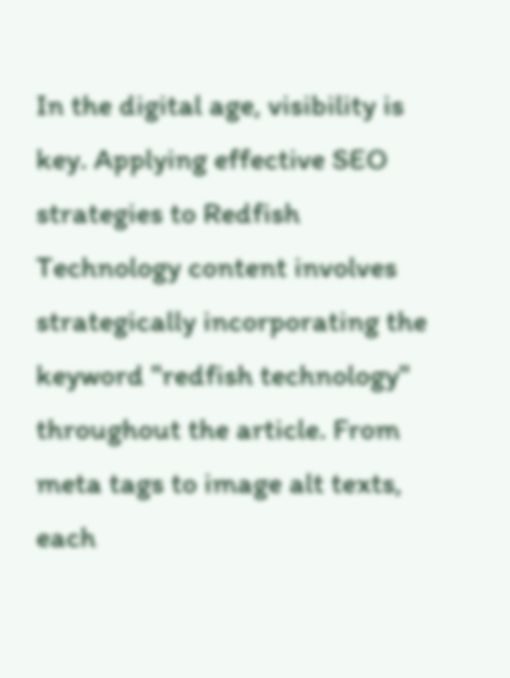In the digital age, visibility is key. Applying effective SEO strategies to Redfish Technology content involves strategically incorporating the keyword "redfish technology" throughout the article. From meta tags to image alt texts, each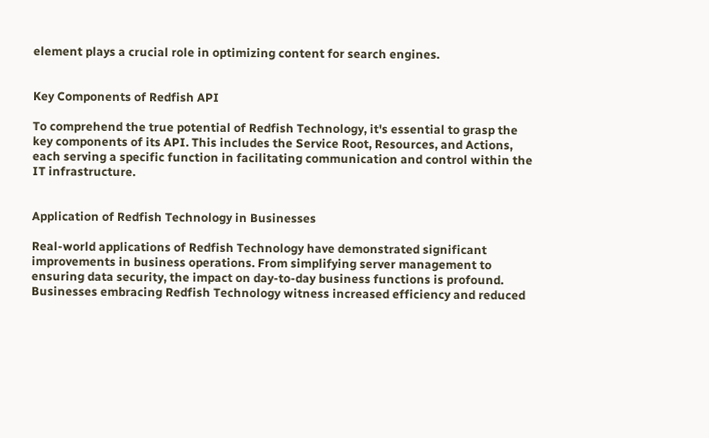element plays a crucial role in optimizing content for search engines.


Key Components of Redfish API

To comprehend the true potential of Redfish Technology, it's essential to grasp the key components of its API. This includes the Service Root, Resources, and Actions, each serving a specific function in facilitating communication and control within the IT infrastructure.


Application of Redfish Technology in Businesses

Real-world applications of Redfish Technology have demonstrated significant improvements in business operations. From simplifying server management to ensuring data security, the impact on day-to-day business functions is profound. Businesses embracing Redfish Technology witness increased efficiency and reduced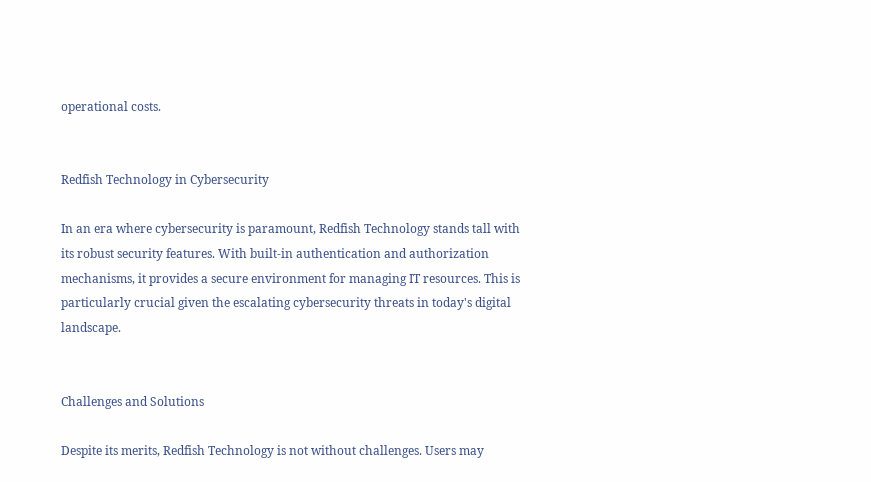operational costs.


Redfish Technology in Cybersecurity

In an era where cybersecurity is paramount, Redfish Technology stands tall with its robust security features. With built-in authentication and authorization mechanisms, it provides a secure environment for managing IT resources. This is particularly crucial given the escalating cybersecurity threats in today's digital landscape.


Challenges and Solutions

Despite its merits, Redfish Technology is not without challenges. Users may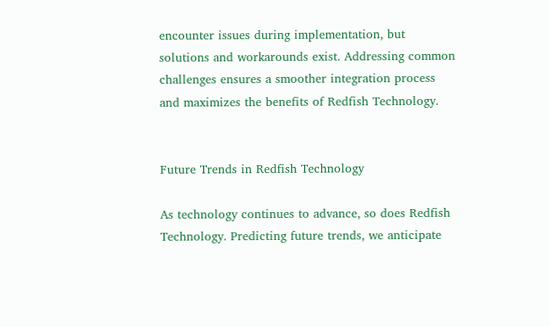encounter issues during implementation, but solutions and workarounds exist. Addressing common challenges ensures a smoother integration process and maximizes the benefits of Redfish Technology.


Future Trends in Redfish Technology

As technology continues to advance, so does Redfish Technology. Predicting future trends, we anticipate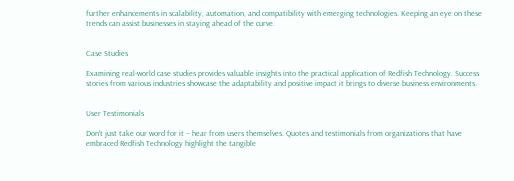further enhancements in scalability, automation, and compatibility with emerging technologies. Keeping an eye on these trends can assist businesses in staying ahead of the curve.


Case Studies

Examining real-world case studies provides valuable insights into the practical application of Redfish Technology. Success stories from various industries showcase the adaptability and positive impact it brings to diverse business environments.


User Testimonials

Don't just take our word for it – hear from users themselves. Quotes and testimonials from organizations that have embraced Redfish Technology highlight the tangible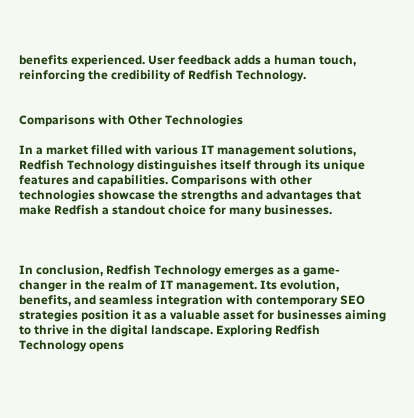benefits experienced. User feedback adds a human touch, reinforcing the credibility of Redfish Technology.


Comparisons with Other Technologies

In a market filled with various IT management solutions, Redfish Technology distinguishes itself through its unique features and capabilities. Comparisons with other technologies showcase the strengths and advantages that make Redfish a standout choice for many businesses.



In conclusion, Redfish Technology emerges as a game-changer in the realm of IT management. Its evolution, benefits, and seamless integration with contemporary SEO strategies position it as a valuable asset for businesses aiming to thrive in the digital landscape. Exploring Redfish Technology opens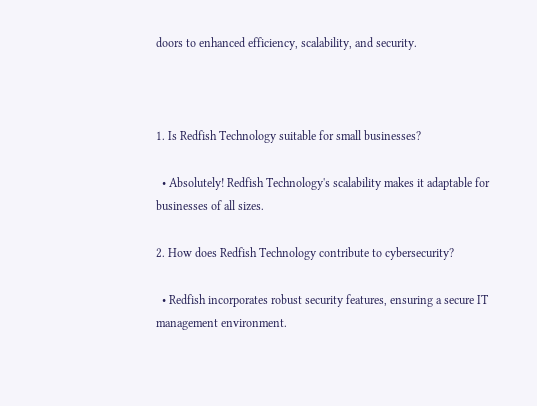doors to enhanced efficiency, scalability, and security.



1. Is Redfish Technology suitable for small businesses?

  • Absolutely! Redfish Technology's scalability makes it adaptable for businesses of all sizes.

2. How does Redfish Technology contribute to cybersecurity?

  • Redfish incorporates robust security features, ensuring a secure IT management environment.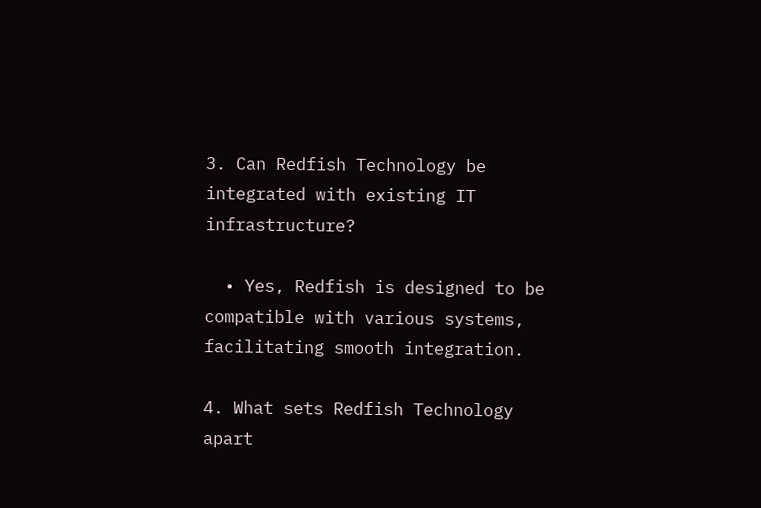3. Can Redfish Technology be integrated with existing IT infrastructure?

  • Yes, Redfish is designed to be compatible with various systems, facilitating smooth integration.

4. What sets Redfish Technology apart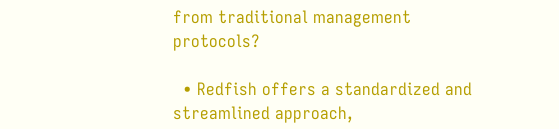from traditional management protocols?

  • Redfish offers a standardized and streamlined approach,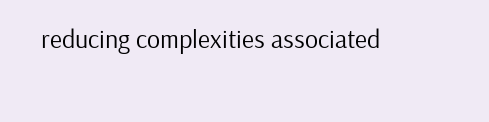reducing complexities associated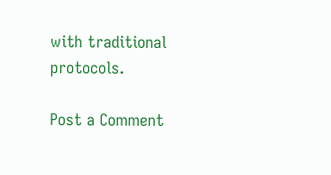with traditional protocols.

Post a Comment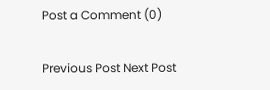Post a Comment (0)

Previous Post Next Post